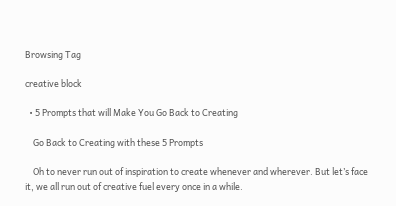Browsing Tag

creative block

  • 5 Prompts that will Make You Go Back to Creating

    Go Back to Creating with these 5 Prompts

    Oh to never run out of inspiration to create whenever and wherever. But let’s face it, we all run out of creative fuel every once in a while.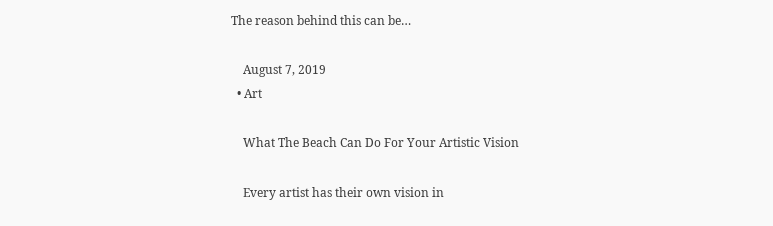The reason behind this can be…

    August 7, 2019
  • Art

    What The Beach Can Do For Your Artistic Vision

    Every artist has their own vision in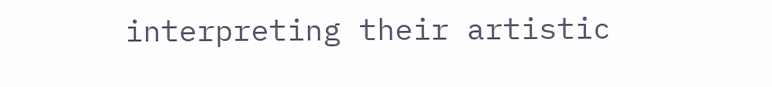interpreting their artistic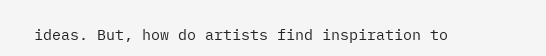ideas. But, how do artists find inspiration to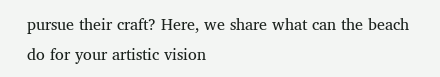pursue their craft? Here, we share what can the beach do for your artistic vision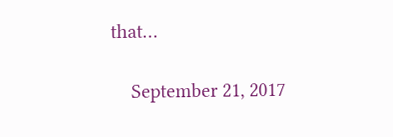that…

    September 21, 2017